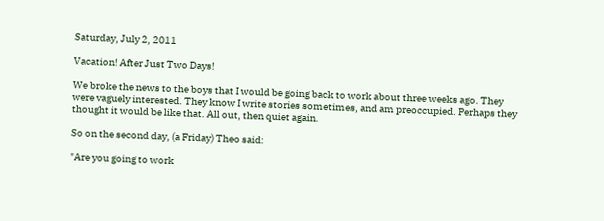Saturday, July 2, 2011

Vacation! After Just Two Days!

We broke the news to the boys that I would be going back to work about three weeks ago. They were vaguely interested. They know I write stories sometimes, and am preoccupied. Perhaps they thought it would be like that. All out, then quiet again.

So on the second day, (a Friday) Theo said:

"Are you going to work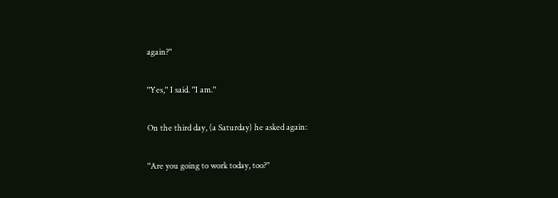again?"

"Yes," I said. "I am."

On the third day, (a Saturday) he asked again:

"Are you going to work today, too?"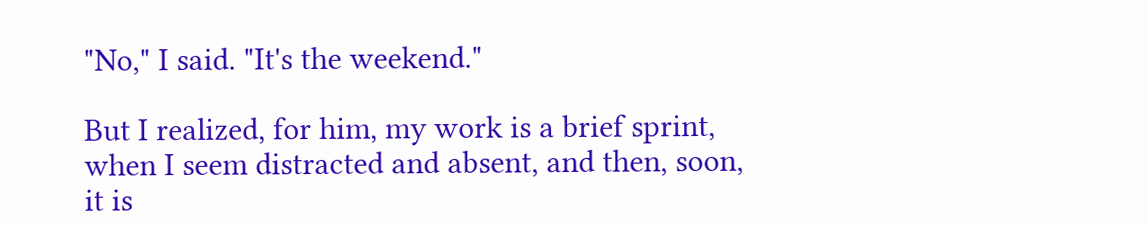"No," I said. "It's the weekend."

But I realized, for him, my work is a brief sprint, when I seem distracted and absent, and then, soon, it is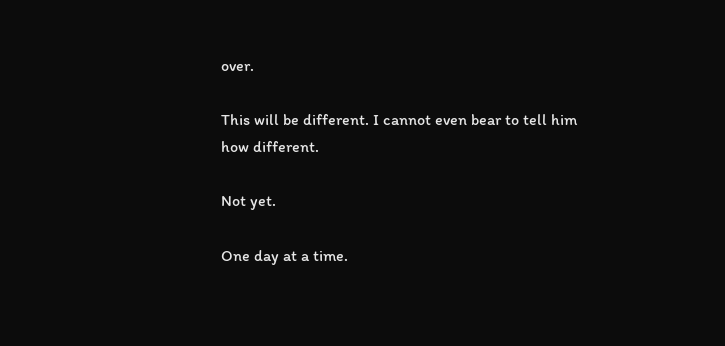over.

This will be different. I cannot even bear to tell him how different.

Not yet.

One day at a time.